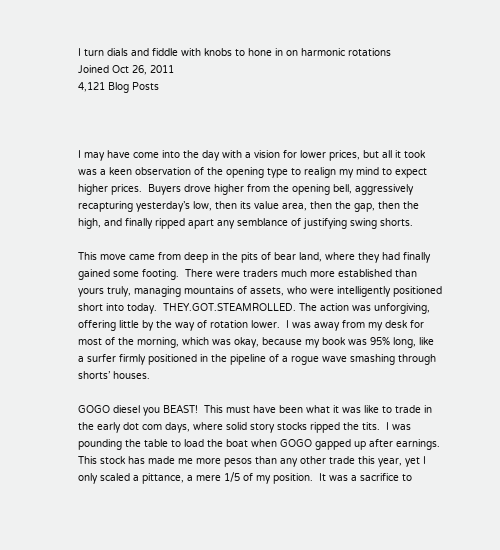I turn dials and fiddle with knobs to hone in on harmonic rotations
Joined Oct 26, 2011
4,121 Blog Posts



I may have come into the day with a vision for lower prices, but all it took was a keen observation of the opening type to realign my mind to expect higher prices.  Buyers drove higher from the opening bell, aggressively recapturing yesterday’s low, then its value area, then the gap, then the high, and finally ripped apart any semblance of justifying swing shorts.

This move came from deep in the pits of bear land, where they had finally gained some footing.  There were traders much more established than yours truly, managing mountains of assets, who were intelligently positioned short into today.  THEY.GOT.STEAMROLLED. The action was unforgiving, offering little by the way of rotation lower.  I was away from my desk for most of the morning, which was okay, because my book was 95% long, like a surfer firmly positioned in the pipeline of a rogue wave smashing through shorts’ houses.

GOGO diesel you BEAST!  This must have been what it was like to trade in the early dot com days, where solid story stocks ripped the tits.  I was pounding the table to load the boat when GOGO gapped up after earnings.  This stock has made me more pesos than any other trade this year, yet I only scaled a pittance, a mere 1/5 of my position.  It was a sacrifice to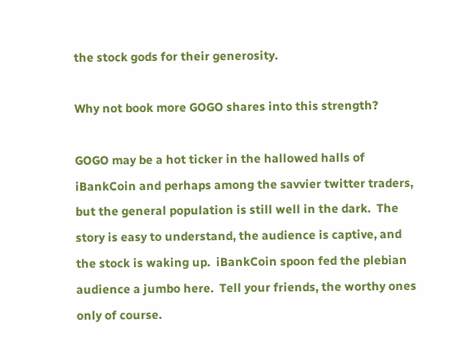the stock gods for their generosity.

Why not book more GOGO shares into this strength?

GOGO may be a hot ticker in the hallowed halls of iBankCoin and perhaps among the savvier twitter traders, but the general population is still well in the dark.  The story is easy to understand, the audience is captive, and the stock is waking up.  iBankCoin spoon fed the plebian audience a jumbo here.  Tell your friends, the worthy ones only of course.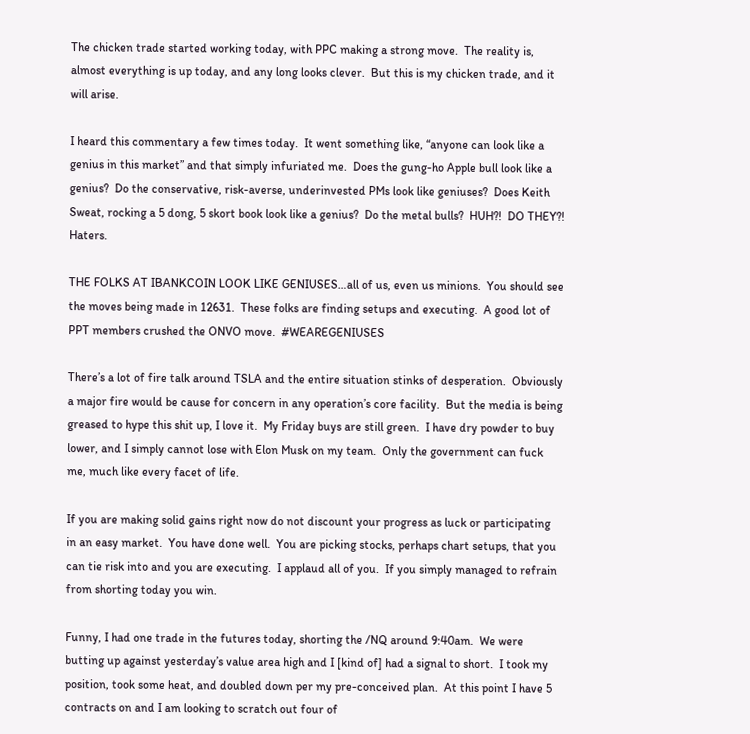The chicken trade started working today, with PPC making a strong move.  The reality is, almost everything is up today, and any long looks clever.  But this is my chicken trade, and it will arise.

I heard this commentary a few times today.  It went something like, “anyone can look like a genius in this market” and that simply infuriated me.  Does the gung-ho Apple bull look like a genius?  Do the conservative, risk-averse, underinvested PMs look like geniuses?  Does Keith Sweat, rocking a 5 dong, 5 skort book look like a genius?  Do the metal bulls?  HUH?!  DO THEY?!  Haters.

THE FOLKS AT IBANKCOIN LOOK LIKE GENIUSES…all of us, even us minions.  You should see the moves being made in 12631.  These folks are finding setups and executing.  A good lot of PPT members crushed the ONVO move.  #WEAREGENIUSES

There’s a lot of fire talk around TSLA and the entire situation stinks of desperation.  Obviously a major fire would be cause for concern in any operation’s core facility.  But the media is being greased to hype this shit up, I love it.  My Friday buys are still green.  I have dry powder to buy lower, and I simply cannot lose with Elon Musk on my team.  Only the government can fuck me, much like every facet of life.

If you are making solid gains right now do not discount your progress as luck or participating in an easy market.  You have done well.  You are picking stocks, perhaps chart setups, that you can tie risk into and you are executing.  I applaud all of you.  If you simply managed to refrain from shorting today you win.

Funny, I had one trade in the futures today, shorting the /NQ around 9:40am.  We were butting up against yesterday’s value area high and I [kind of] had a signal to short.  I took my position, took some heat, and doubled down per my pre-conceived plan.  At this point I have 5 contracts on and I am looking to scratch out four of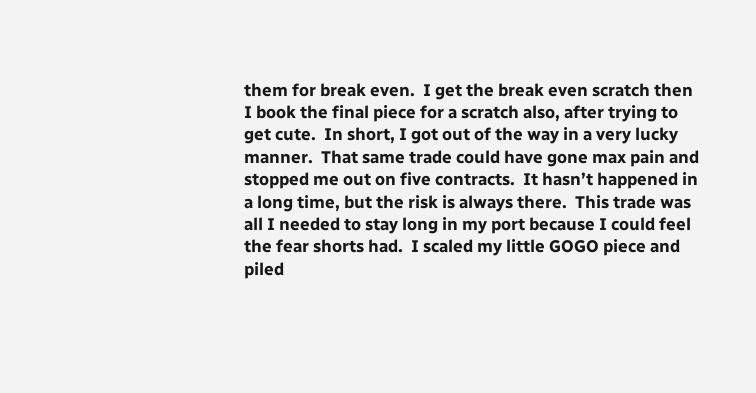them for break even.  I get the break even scratch then I book the final piece for a scratch also, after trying to get cute.  In short, I got out of the way in a very lucky manner.  That same trade could have gone max pain and stopped me out on five contracts.  It hasn’t happened in a long time, but the risk is always there.  This trade was all I needed to stay long in my port because I could feel the fear shorts had.  I scaled my little GOGO piece and piled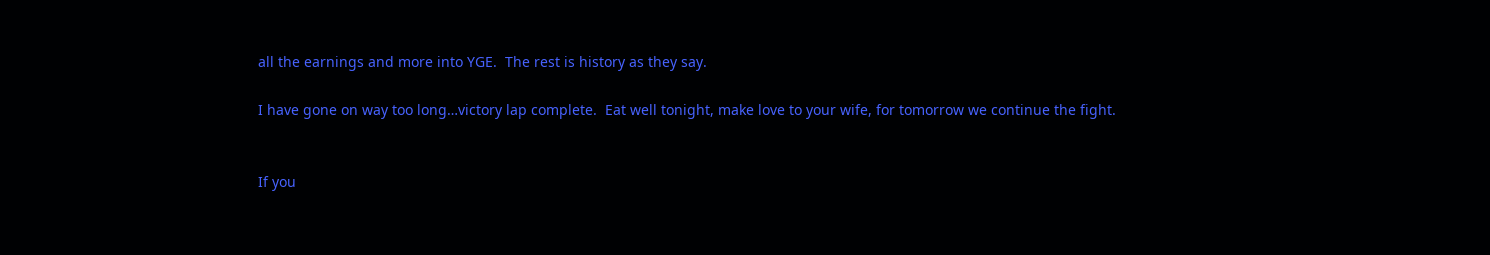all the earnings and more into YGE.  The rest is history as they say.

I have gone on way too long…victory lap complete.  Eat well tonight, make love to your wife, for tomorrow we continue the fight.


If you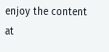enjoy the content at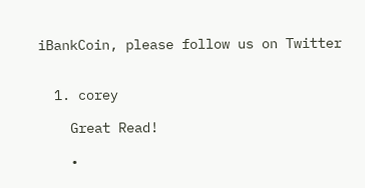iBankCoin, please follow us on Twitter


  1. corey

    Great Read!

    •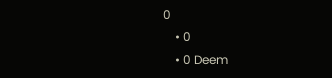0
    • 0
    • 0 Deem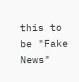this to be "Fake News"